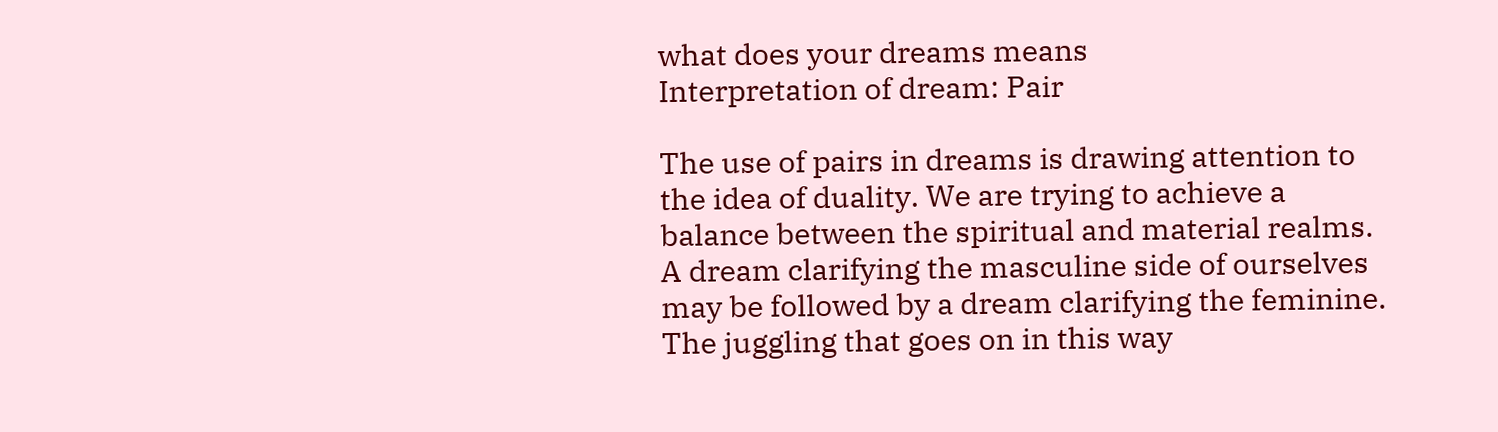what does your dreams means
Interpretation of dream: Pair

The use of pairs in dreams is drawing attention to the idea of duality. We are trying to achieve a balance between the spiritual and material realms. A dream clarifying the masculine side of ourselves may be followed by a dream clarifying the feminine. The juggling that goes on in this way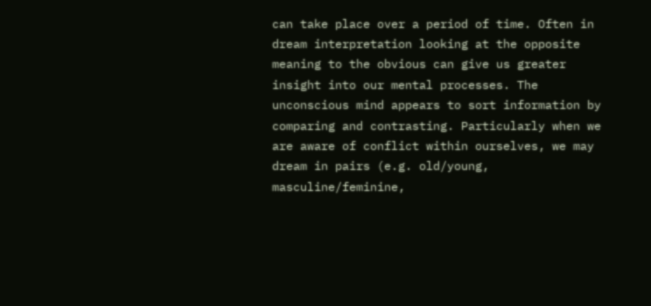can take place over a period of time. Often in dream interpretation looking at the opposite meaning to the obvious can give us greater insight into our mental processes. The unconscious mind appears to sort information by comparing and contrasting. Particularly when we are aware of conflict within ourselves, we may dream in pairs (e.g. old/young, masculine/feminine,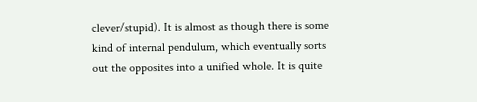clever/stupid). It is almost as though there is some kind of internal pendulum, which eventually sorts out the opposites into a unified whole. It is quite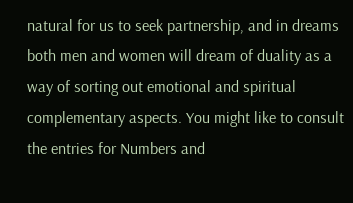natural for us to seek partnership, and in dreams both men and women will dream of duality as a way of sorting out emotional and spiritual complementary aspects. You might like to consult the entries for Numbers and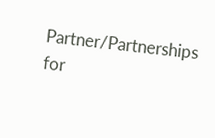Partner/Partnerships for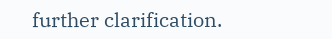further clarification.